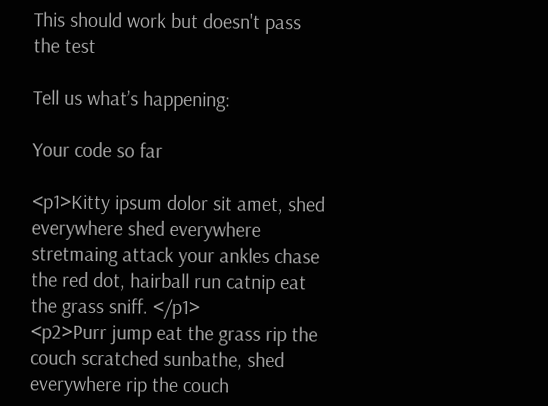This should work but doesn't pass the test

Tell us what’s happening:

Your code so far

<p1>Kitty ipsum dolor sit amet, shed everywhere shed everywhere stretmaing attack your ankles chase the red dot, hairball run catnip eat the grass sniff. </p1>
<p2>Purr jump eat the grass rip the couch scratched sunbathe, shed everywhere rip the couch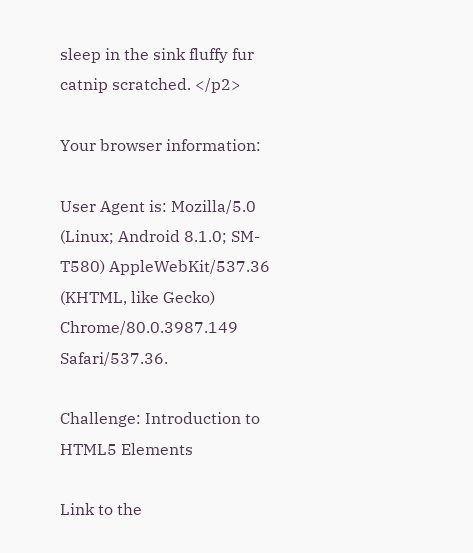sleep in the sink fluffy fur catnip scratched. </p2>

Your browser information:

User Agent is: Mozilla/5.0 (Linux; Android 8.1.0; SM-T580) AppleWebKit/537.36 (KHTML, like Gecko) Chrome/80.0.3987.149 Safari/537.36.

Challenge: Introduction to HTML5 Elements

Link to the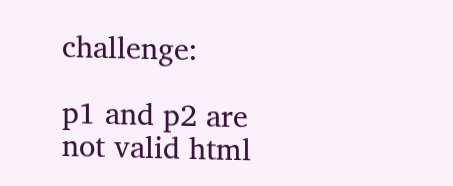challenge:

p1 and p2 are not valid html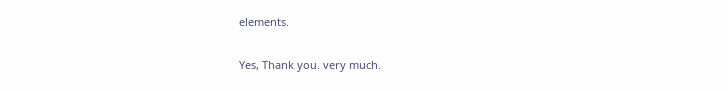elements.

Yes, Thank you. very much.